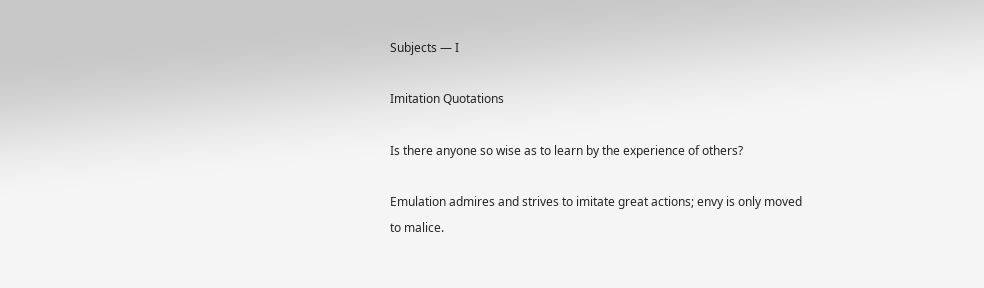Subjects — I

Imitation Quotations

Is there anyone so wise as to learn by the experience of others?

Emulation admires and strives to imitate great actions; envy is only moved to malice.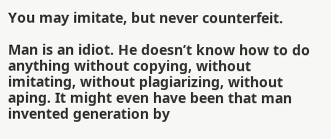You may imitate, but never counterfeit.

Man is an idiot. He doesn’t know how to do anything without copying, without imitating, without plagiarizing, without aping. It might even have been that man invented generation by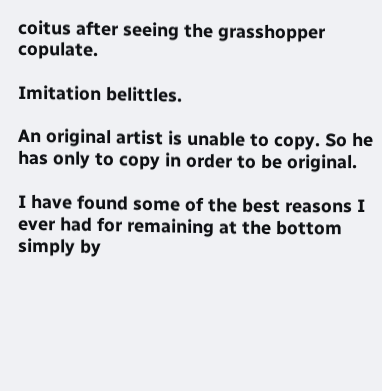coitus after seeing the grasshopper copulate.

Imitation belittles.

An original artist is unable to copy. So he has only to copy in order to be original.

I have found some of the best reasons I ever had for remaining at the bottom simply by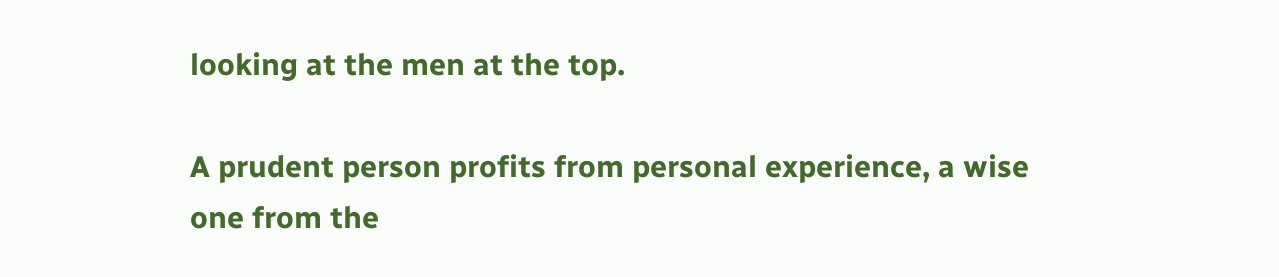looking at the men at the top.

A prudent person profits from personal experience, a wise one from the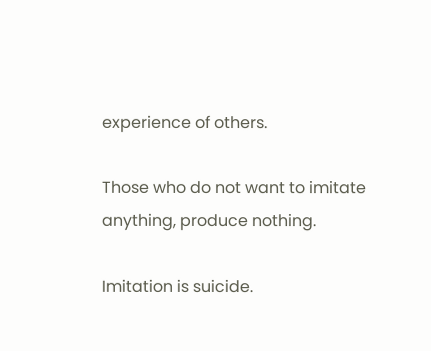experience of others.

Those who do not want to imitate anything, produce nothing.

Imitation is suicide.